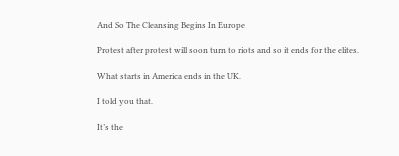And So The Cleansing Begins In Europe

Protest after protest will soon turn to riots and so it ends for the elites.

What starts in America ends in the UK.

I told you that.

It’s the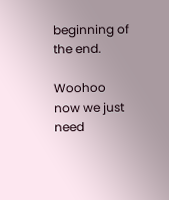beginning of the end.

Woohoo now we just need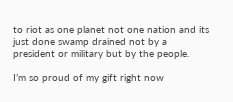to riot as one planet not one nation and its just done swamp drained not by a president or military but by the people.

I’m so proud of my gift right now